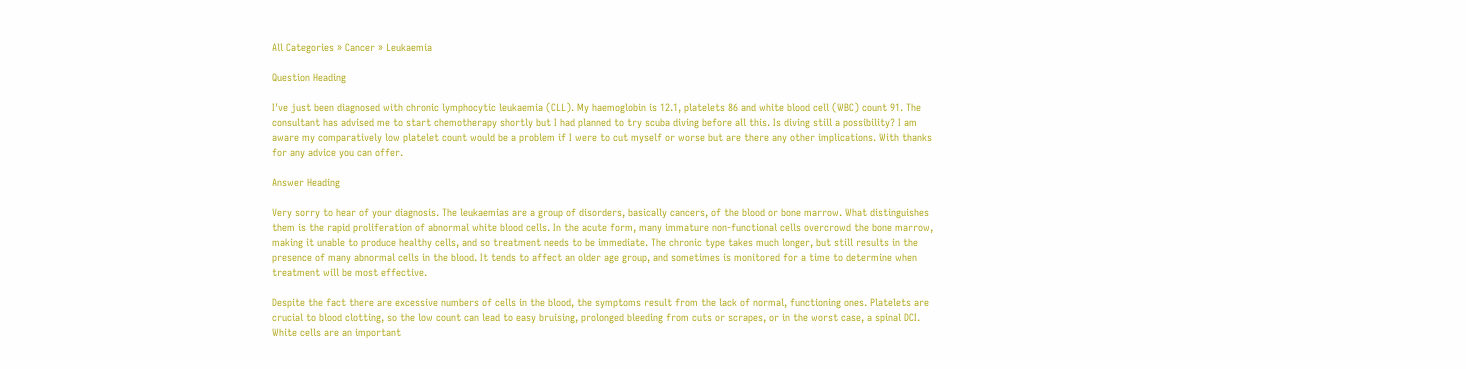All Categories » Cancer » Leukaemia

Question Heading

I've just been diagnosed with chronic lymphocytic leukaemia (CLL). My haemoglobin is 12.1, platelets 86 and white blood cell (WBC) count 91. The consultant has advised me to start chemotherapy shortly but I had planned to try scuba diving before all this. Is diving still a possibility? I am aware my comparatively low platelet count would be a problem if I were to cut myself or worse but are there any other implications. With thanks for any advice you can offer.

Answer Heading

Very sorry to hear of your diagnosis. The leukaemias are a group of disorders, basically cancers, of the blood or bone marrow. What distinguishes them is the rapid proliferation of abnormal white blood cells. In the acute form, many immature non-functional cells overcrowd the bone marrow, making it unable to produce healthy cells, and so treatment needs to be immediate. The chronic type takes much longer, but still results in the presence of many abnormal cells in the blood. It tends to affect an older age group, and sometimes is monitored for a time to determine when treatment will be most effective.

Despite the fact there are excessive numbers of cells in the blood, the symptoms result from the lack of normal, functioning ones. Platelets are crucial to blood clotting, so the low count can lead to easy bruising, prolonged bleeding from cuts or scrapes, or in the worst case, a spinal DCI. White cells are an important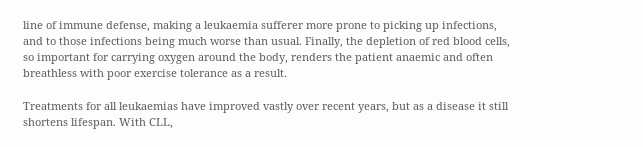line of immune defense, making a leukaemia sufferer more prone to picking up infections, and to those infections being much worse than usual. Finally, the depletion of red blood cells, so important for carrying oxygen around the body, renders the patient anaemic and often breathless with poor exercise tolerance as a result.

Treatments for all leukaemias have improved vastly over recent years, but as a disease it still shortens lifespan. With CLL,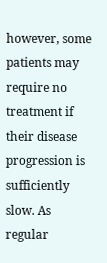however, some patients may require no treatment if their disease progression is sufficiently slow. As regular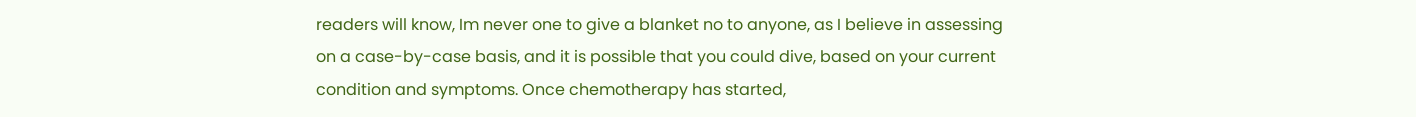readers will know, Im never one to give a blanket no to anyone, as I believe in assessing on a case-by-case basis, and it is possible that you could dive, based on your current condition and symptoms. Once chemotherapy has started,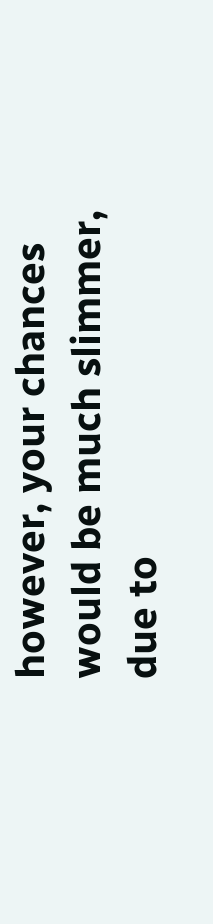however, your chances would be much slimmer, due to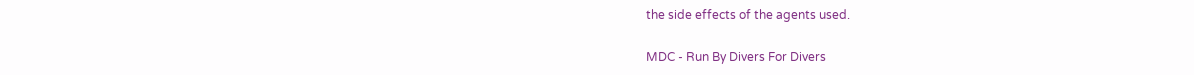the side effects of the agents used.

MDC - Run By Divers For Divers